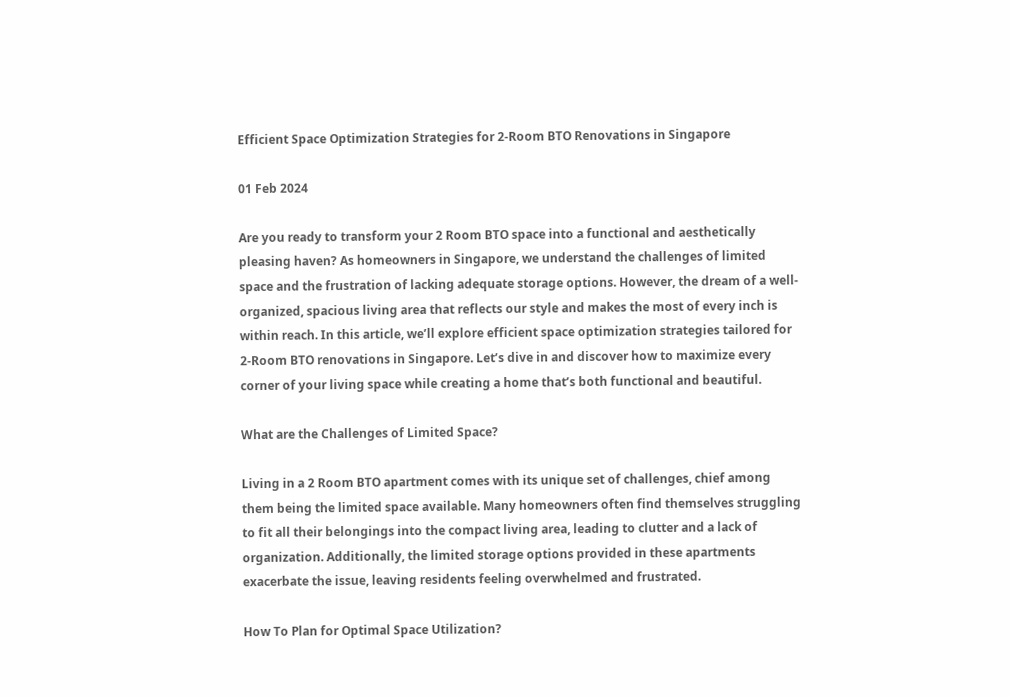Efficient Space Optimization Strategies for 2-Room BTO Renovations in Singapore

01 Feb 2024

Are you ready to transform your 2 Room BTO space into a functional and aesthetically pleasing haven? As homeowners in Singapore, we understand the challenges of limited space and the frustration of lacking adequate storage options. However, the dream of a well-organized, spacious living area that reflects our style and makes the most of every inch is within reach. In this article, we’ll explore efficient space optimization strategies tailored for 2-Room BTO renovations in Singapore. Let’s dive in and discover how to maximize every corner of your living space while creating a home that’s both functional and beautiful.

What are the Challenges of Limited Space?

Living in a 2 Room BTO apartment comes with its unique set of challenges, chief among them being the limited space available. Many homeowners often find themselves struggling to fit all their belongings into the compact living area, leading to clutter and a lack of organization. Additionally, the limited storage options provided in these apartments exacerbate the issue, leaving residents feeling overwhelmed and frustrated.

How To Plan for Optimal Space Utilization?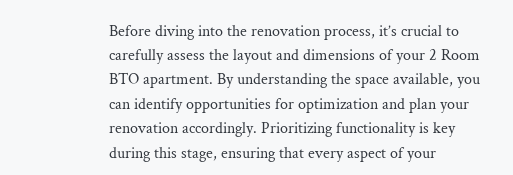Before diving into the renovation process, it’s crucial to carefully assess the layout and dimensions of your 2 Room BTO apartment. By understanding the space available, you can identify opportunities for optimization and plan your renovation accordingly. Prioritizing functionality is key during this stage, ensuring that every aspect of your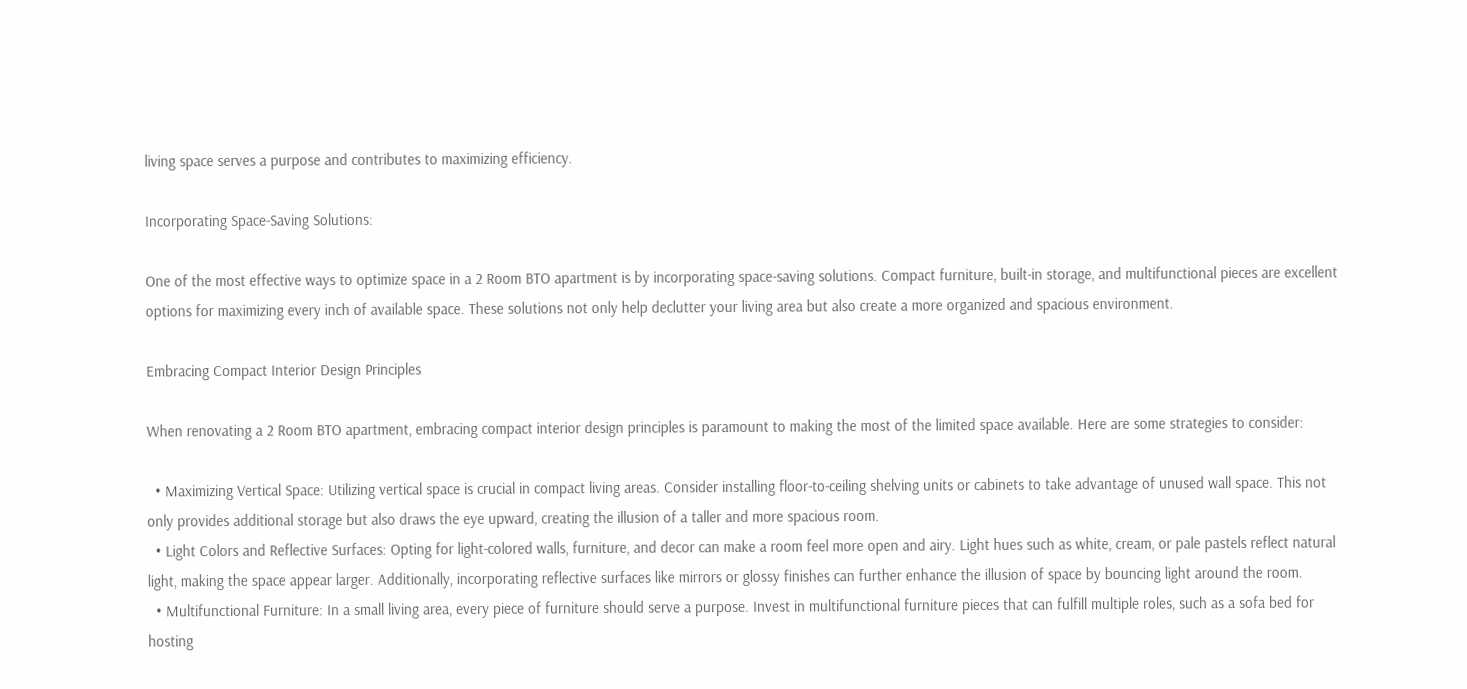living space serves a purpose and contributes to maximizing efficiency.

Incorporating Space-Saving Solutions:

One of the most effective ways to optimize space in a 2 Room BTO apartment is by incorporating space-saving solutions. Compact furniture, built-in storage, and multifunctional pieces are excellent options for maximizing every inch of available space. These solutions not only help declutter your living area but also create a more organized and spacious environment.

Embracing Compact Interior Design Principles

When renovating a 2 Room BTO apartment, embracing compact interior design principles is paramount to making the most of the limited space available. Here are some strategies to consider:

  • Maximizing Vertical Space: Utilizing vertical space is crucial in compact living areas. Consider installing floor-to-ceiling shelving units or cabinets to take advantage of unused wall space. This not only provides additional storage but also draws the eye upward, creating the illusion of a taller and more spacious room.
  • Light Colors and Reflective Surfaces: Opting for light-colored walls, furniture, and decor can make a room feel more open and airy. Light hues such as white, cream, or pale pastels reflect natural light, making the space appear larger. Additionally, incorporating reflective surfaces like mirrors or glossy finishes can further enhance the illusion of space by bouncing light around the room.
  • Multifunctional Furniture: In a small living area, every piece of furniture should serve a purpose. Invest in multifunctional furniture pieces that can fulfill multiple roles, such as a sofa bed for hosting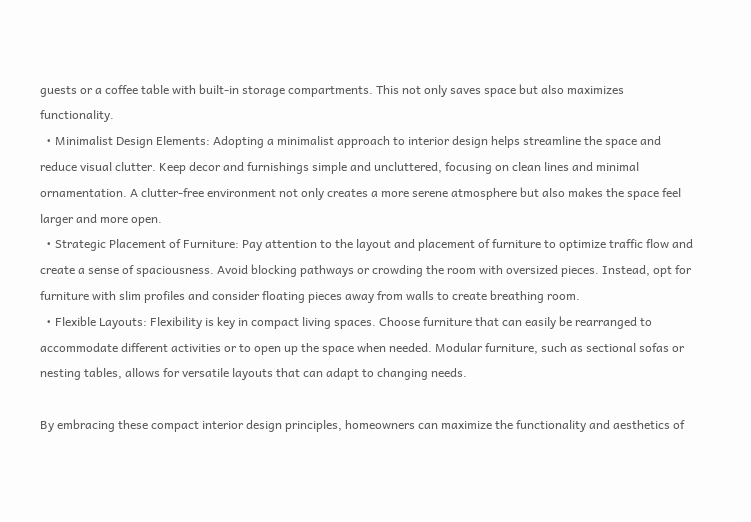guests or a coffee table with built-in storage compartments. This not only saves space but also maximizes functionality.
  • Minimalist Design Elements: Adopting a minimalist approach to interior design helps streamline the space and reduce visual clutter. Keep decor and furnishings simple and uncluttered, focusing on clean lines and minimal ornamentation. A clutter-free environment not only creates a more serene atmosphere but also makes the space feel larger and more open.
  • Strategic Placement of Furniture: Pay attention to the layout and placement of furniture to optimize traffic flow and create a sense of spaciousness. Avoid blocking pathways or crowding the room with oversized pieces. Instead, opt for furniture with slim profiles and consider floating pieces away from walls to create breathing room.
  • Flexible Layouts: Flexibility is key in compact living spaces. Choose furniture that can easily be rearranged to accommodate different activities or to open up the space when needed. Modular furniture, such as sectional sofas or nesting tables, allows for versatile layouts that can adapt to changing needs.

By embracing these compact interior design principles, homeowners can maximize the functionality and aesthetics of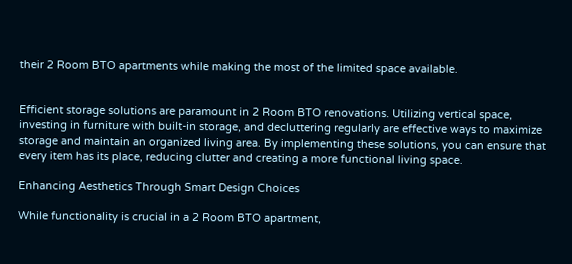their 2 Room BTO apartments while making the most of the limited space available.


Efficient storage solutions are paramount in 2 Room BTO renovations. Utilizing vertical space, investing in furniture with built-in storage, and decluttering regularly are effective ways to maximize storage and maintain an organized living area. By implementing these solutions, you can ensure that every item has its place, reducing clutter and creating a more functional living space.

Enhancing Aesthetics Through Smart Design Choices

While functionality is crucial in a 2 Room BTO apartment,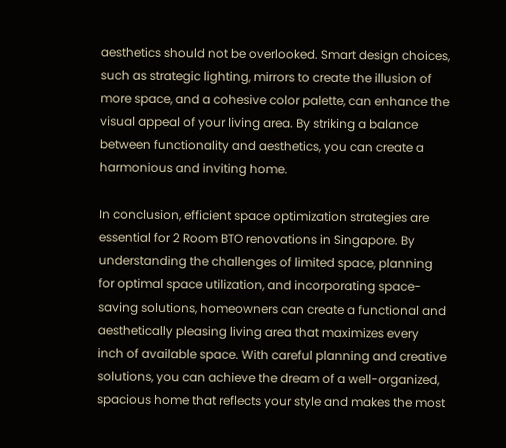aesthetics should not be overlooked. Smart design choices, such as strategic lighting, mirrors to create the illusion of more space, and a cohesive color palette, can enhance the visual appeal of your living area. By striking a balance between functionality and aesthetics, you can create a harmonious and inviting home.

In conclusion, efficient space optimization strategies are essential for 2 Room BTO renovations in Singapore. By understanding the challenges of limited space, planning for optimal space utilization, and incorporating space-saving solutions, homeowners can create a functional and aesthetically pleasing living area that maximizes every inch of available space. With careful planning and creative solutions, you can achieve the dream of a well-organized, spacious home that reflects your style and makes the most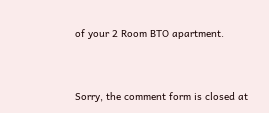of your 2 Room BTO apartment.


Sorry, the comment form is closed at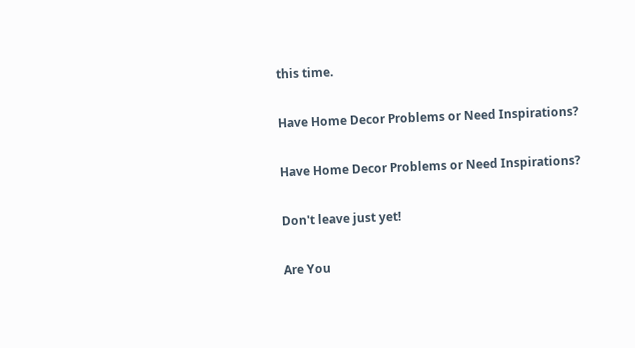this time.

Have Home Decor Problems or Need Inspirations?

Have Home Decor Problems or Need Inspirations?

Don't leave just yet!

Are You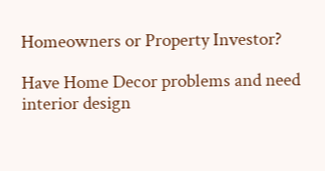Homeowners or Property Investor?

Have Home Decor problems and need interior design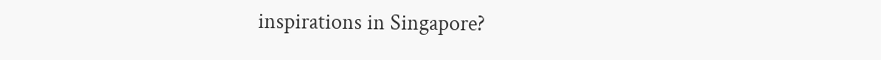inspirations in Singapore?